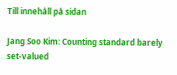Till innehåll på sidan

Jang Soo Kim: Counting standard barely set-valued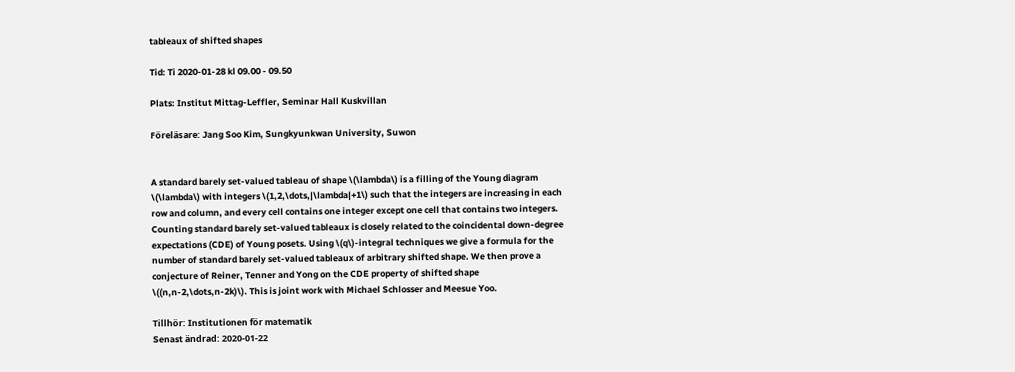tableaux of shifted shapes

Tid: Ti 2020-01-28 kl 09.00 - 09.50

Plats: Institut Mittag-Leffler, Seminar Hall Kuskvillan

Föreläsare: Jang Soo Kim, Sungkyunkwan University, Suwon


A standard barely set-valued tableau of shape \(\lambda\) is a filling of the Young diagram \(\lambda\) with integers \(1,2,\dots,|\lambda|+1\) such that the integers are increasing in each row and column, and every cell contains one integer except one cell that contains two integers. Counting standard barely set-valued tableaux is closely related to the coincidental down-degree expectations (CDE) of Young posets. Using \(q\)-integral techniques we give a formula for the number of standard barely set-valued tableaux of arbitrary shifted shape. We then prove a conjecture of Reiner, Tenner and Yong on the CDE property of shifted shape \((n,n-2,\dots,n-2k)\). This is joint work with Michael Schlosser and Meesue Yoo.

Tillhör: Institutionen för matematik
Senast ändrad: 2020-01-22